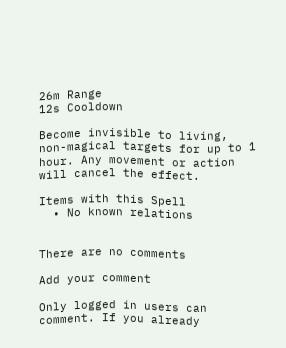26m Range
12s Cooldown

Become invisible to living, non-magical targets for up to 1 hour. Any movement or action will cancel the effect.

Items with this Spell
  • No known relations


There are no comments

Add your comment

Only logged in users can comment. If you already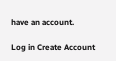have an account.

Log in Create Account